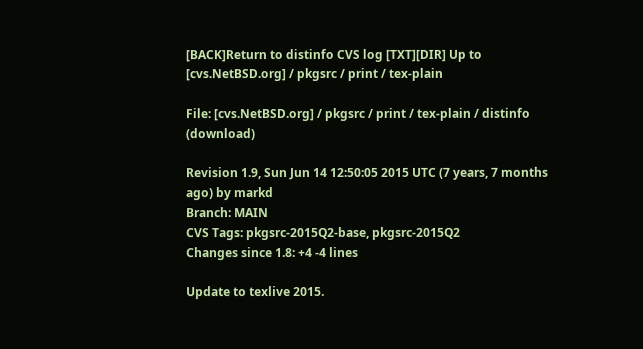[BACK]Return to distinfo CVS log [TXT][DIR] Up to [cvs.NetBSD.org] / pkgsrc / print / tex-plain

File: [cvs.NetBSD.org] / pkgsrc / print / tex-plain / distinfo (download)

Revision 1.9, Sun Jun 14 12:50:05 2015 UTC (7 years, 7 months ago) by markd
Branch: MAIN
CVS Tags: pkgsrc-2015Q2-base, pkgsrc-2015Q2
Changes since 1.8: +4 -4 lines

Update to texlive 2015.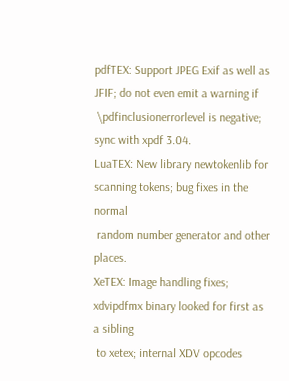pdfTEX: Support JPEG Exif as well as JFIF; do not even emit a warning if
 \pdfinclusionerrorlevel is negative; sync with xpdf 3.04.
LuaTEX: New library newtokenlib for scanning tokens; bug fixes in the normal
 random number generator and other places.
XeTEX: Image handling fixes; xdvipdfmx binary looked for first as a sibling
 to xetex; internal XDV opcodes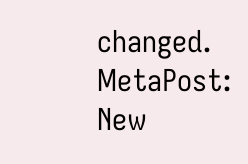changed.
MetaPost: New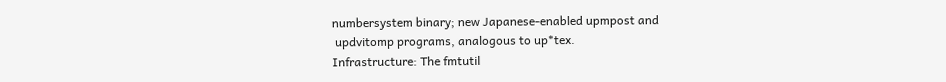numbersystem binary; new Japanese-enabled upmpost and
 updvitomp programs, analogous to up*tex.
Infrastructure: The fmtutil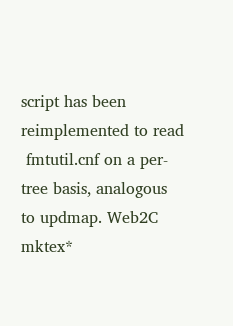script has been reimplemented to read
 fmtutil.cnf on a per-tree basis, analogous to updmap. Web2C mktex*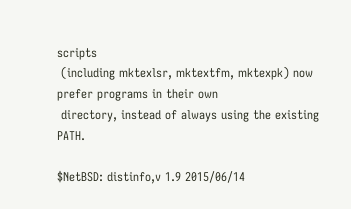scripts
 (including mktexlsr, mktextfm, mktexpk) now prefer programs in their own
 directory, instead of always using the existing PATH.

$NetBSD: distinfo,v 1.9 2015/06/14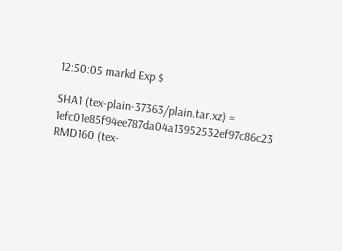12:50:05 markd Exp $

SHA1 (tex-plain-37363/plain.tar.xz) = 1efc01e85f94ee787da04a13952532ef97c86c23
RMD160 (tex-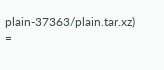plain-37363/plain.tar.xz) =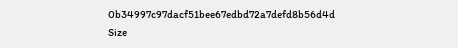0b34997c97dacf51bee67edbd72a7defd8b56d4d
Size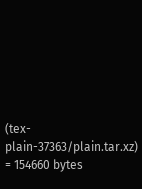(tex-plain-37363/plain.tar.xz) = 154660 bytes